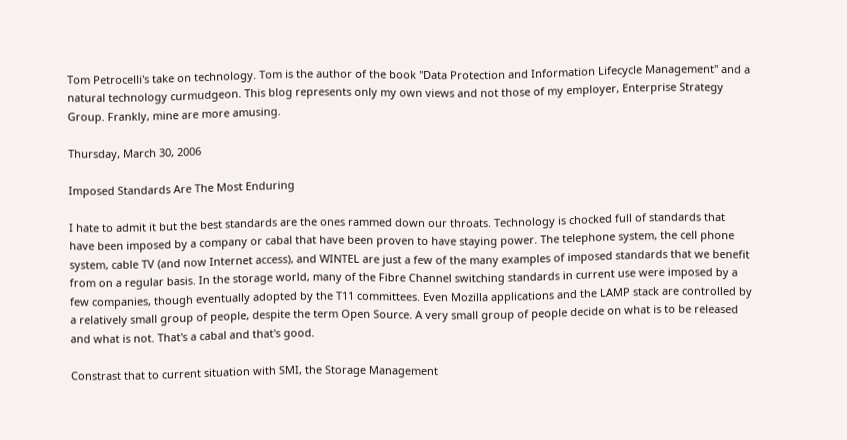Tom Petrocelli's take on technology. Tom is the author of the book "Data Protection and Information Lifecycle Management" and a natural technology curmudgeon. This blog represents only my own views and not those of my employer, Enterprise Strategy Group. Frankly, mine are more amusing.

Thursday, March 30, 2006

Imposed Standards Are The Most Enduring

I hate to admit it but the best standards are the ones rammed down our throats. Technology is chocked full of standards that have been imposed by a company or cabal that have been proven to have staying power. The telephone system, the cell phone system, cable TV (and now Internet access), and WINTEL are just a few of the many examples of imposed standards that we benefit from on a regular basis. In the storage world, many of the Fibre Channel switching standards in current use were imposed by a few companies, though eventually adopted by the T11 committees. Even Mozilla applications and the LAMP stack are controlled by a relatively small group of people, despite the term Open Source. A very small group of people decide on what is to be released and what is not. That's a cabal and that's good.

Constrast that to current situation with SMI, the Storage Management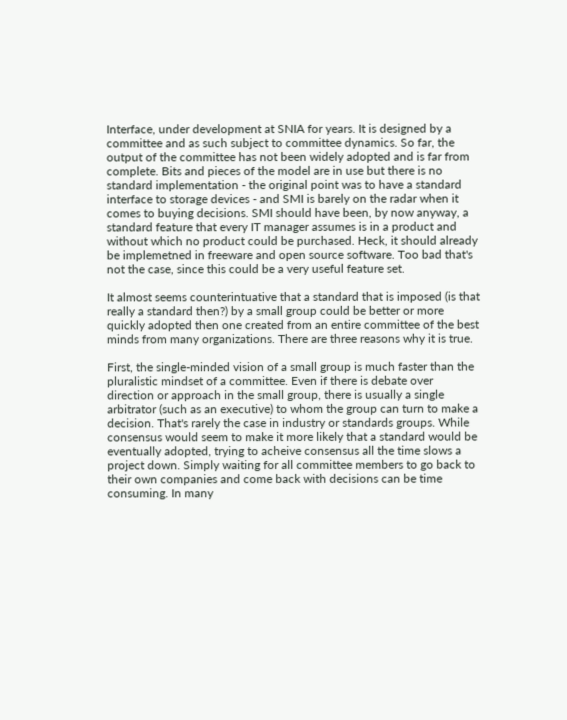Interface, under development at SNIA for years. It is designed by a committee and as such subject to committee dynamics. So far, the output of the committee has not been widely adopted and is far from complete. Bits and pieces of the model are in use but there is no standard implementation - the original point was to have a standard interface to storage devices - and SMI is barely on the radar when it comes to buying decisions. SMI should have been, by now anyway, a standard feature that every IT manager assumes is in a product and without which no product could be purchased. Heck, it should already be implemetned in freeware and open source software. Too bad that's not the case, since this could be a very useful feature set.

It almost seems counterintuative that a standard that is imposed (is that really a standard then?) by a small group could be better or more quickly adopted then one created from an entire committee of the best minds from many organizations. There are three reasons why it is true.

First, the single-minded vision of a small group is much faster than the pluralistic mindset of a committee. Even if there is debate over direction or approach in the small group, there is usually a single arbitrator (such as an executive) to whom the group can turn to make a decision. That's rarely the case in industry or standards groups. While consensus would seem to make it more likely that a standard would be eventually adopted, trying to acheive consensus all the time slows a project down. Simply waiting for all committee members to go back to their own companies and come back with decisions can be time consuming. In many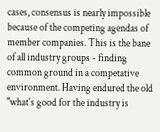cases, consensus is nearly impossible because of the competing agendas of member companies. This is the bane of all industry groups - finding common ground in a competative environment. Having endured the old "what's good for the industry is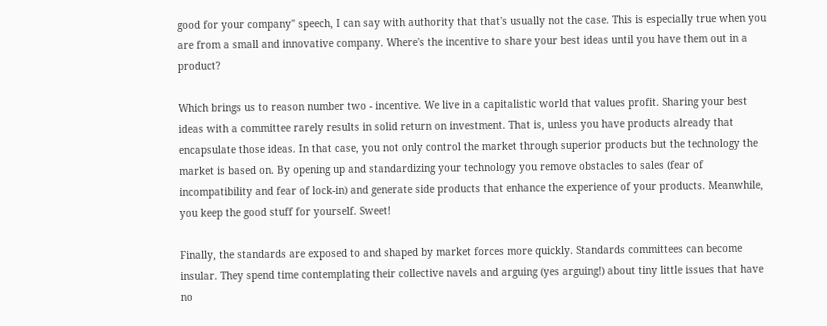good for your company" speech, I can say with authority that that's usually not the case. This is especially true when you are from a small and innovative company. Where's the incentive to share your best ideas until you have them out in a product?

Which brings us to reason number two - incentive. We live in a capitalistic world that values profit. Sharing your best ideas with a committee rarely results in solid return on investment. That is, unless you have products already that encapsulate those ideas. In that case, you not only control the market through superior products but the technology the market is based on. By opening up and standardizing your technology you remove obstacles to sales (fear of incompatibility and fear of lock-in) and generate side products that enhance the experience of your products. Meanwhile, you keep the good stuff for yourself. Sweet!

Finally, the standards are exposed to and shaped by market forces more quickly. Standards committees can become insular. They spend time contemplating their collective navels and arguing (yes arguing!) about tiny little issues that have no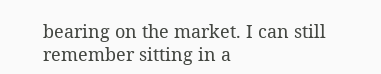bearing on the market. I can still remember sitting in a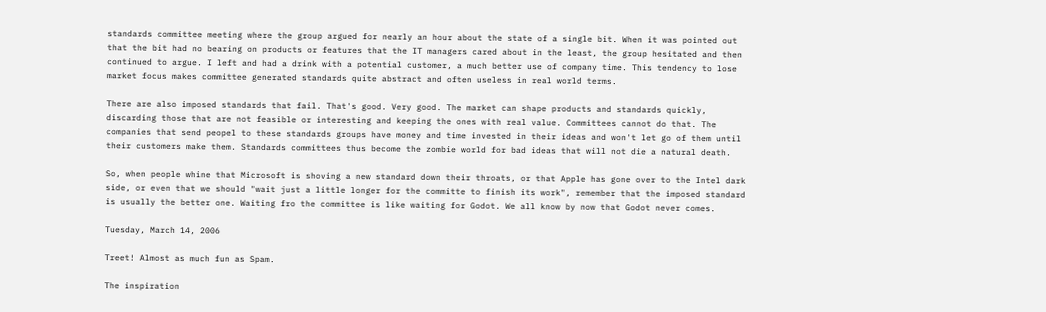standards committee meeting where the group argued for nearly an hour about the state of a single bit. When it was pointed out that the bit had no bearing on products or features that the IT managers cared about in the least, the group hesitated and then continued to argue. I left and had a drink with a potential customer, a much better use of company time. This tendency to lose market focus makes committee generated standards quite abstract and often useless in real world terms.

There are also imposed standards that fail. That's good. Very good. The market can shape products and standards quickly, discarding those that are not feasible or interesting and keeping the ones with real value. Committees cannot do that. The companies that send peopel to these standards groups have money and time invested in their ideas and won't let go of them until their customers make them. Standards committees thus become the zombie world for bad ideas that will not die a natural death.

So, when people whine that Microsoft is shoving a new standard down their throats, or that Apple has gone over to the Intel dark side, or even that we should "wait just a little longer for the committe to finish its work", remember that the imposed standard is usually the better one. Waiting fro the committee is like waiting for Godot. We all know by now that Godot never comes.

Tuesday, March 14, 2006

Treet! Almost as much fun as Spam.

The inspiration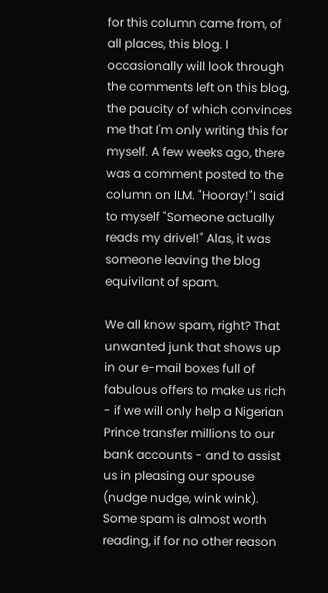for this column came from, of all places, this blog. I occasionally will look through the comments left on this blog, the paucity of which convinces me that I'm only writing this for myself. A few weeks ago, there was a comment posted to the column on ILM. "Hooray!"I said to myself "Someone actually reads my drivel!" Alas, it was someone leaving the blog equivilant of spam.

We all know spam, right? That unwanted junk that shows up in our e-mail boxes full of fabulous offers to make us rich - if we will only help a Nigerian Prince transfer millions to our bank accounts - and to assist us in pleasing our spouse (nudge nudge, wink wink). Some spam is almost worth reading, if for no other reason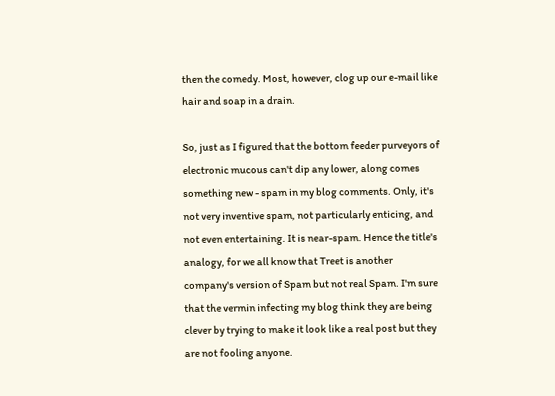then the comedy. Most, however, clog up our e-mail like hair and soap in a drain.

So, just as I figured that the bottom feeder purveyors of electronic mucous can't dip any lower, along comes something new - spam in my blog comments. Only, it's not very inventive spam, not particularly enticing, and not even entertaining. It is near-spam. Hence the title's analogy, for we all know that Treet is another company's version of Spam but not real Spam. I'm sure that the vermin infecting my blog think they are being clever by trying to make it look like a real post but they are not fooling anyone.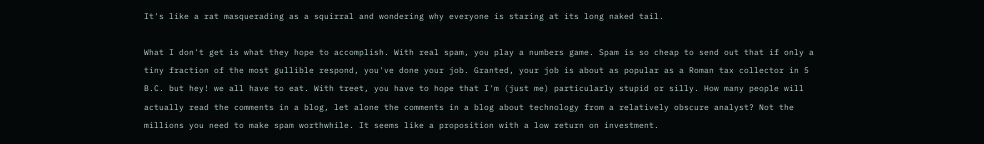It's like a rat masquerading as a squirral and wondering why everyone is staring at its long naked tail.

What I don't get is what they hope to accomplish. With real spam, you play a numbers game. Spam is so cheap to send out that if only a tiny fraction of the most gullible respond, you've done your job. Granted, your job is about as popular as a Roman tax collector in 5 B.C. but hey! we all have to eat. With treet, you have to hope that I'm (just me) particularly stupid or silly. How many people will actually read the comments in a blog, let alone the comments in a blog about technology from a relatively obscure analyst? Not the millions you need to make spam worthwhile. It seems like a proposition with a low return on investment.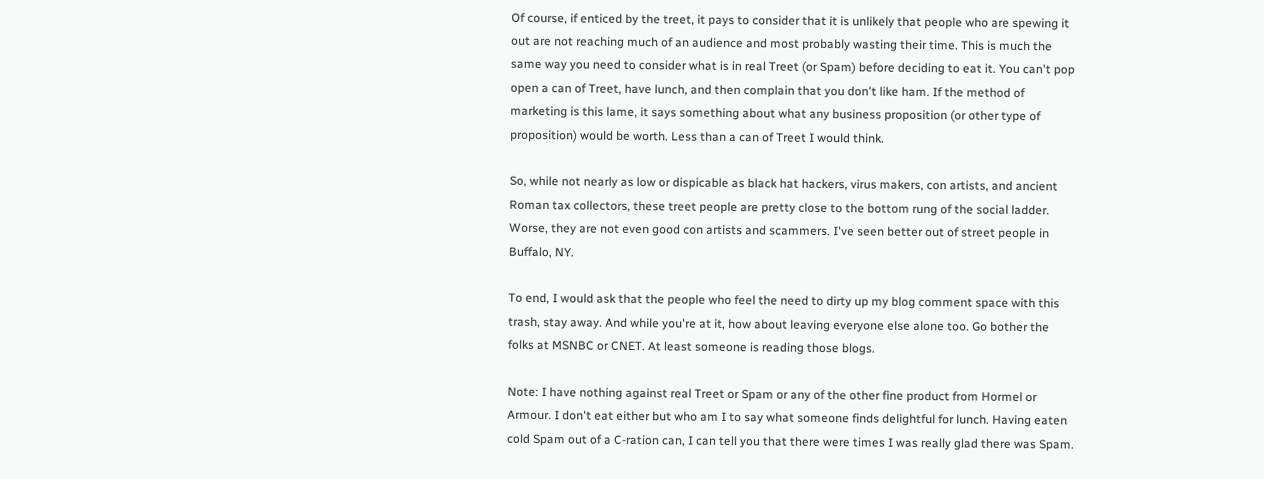Of course, if enticed by the treet, it pays to consider that it is unlikely that people who are spewing it out are not reaching much of an audience and most probably wasting their time. This is much the same way you need to consider what is in real Treet (or Spam) before deciding to eat it. You can't pop open a can of Treet, have lunch, and then complain that you don't like ham. If the method of marketing is this lame, it says something about what any business proposition (or other type of proposition) would be worth. Less than a can of Treet I would think.

So, while not nearly as low or dispicable as black hat hackers, virus makers, con artists, and ancient Roman tax collectors, these treet people are pretty close to the bottom rung of the social ladder. Worse, they are not even good con artists and scammers. I've seen better out of street people in Buffalo, NY.

To end, I would ask that the people who feel the need to dirty up my blog comment space with this trash, stay away. And while you're at it, how about leaving everyone else alone too. Go bother the folks at MSNBC or CNET. At least someone is reading those blogs.

Note: I have nothing against real Treet or Spam or any of the other fine product from Hormel or Armour. I don't eat either but who am I to say what someone finds delightful for lunch. Having eaten cold Spam out of a C-ration can, I can tell you that there were times I was really glad there was Spam.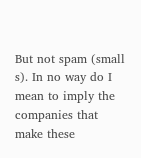But not spam (small s). In no way do I mean to imply the companies that make these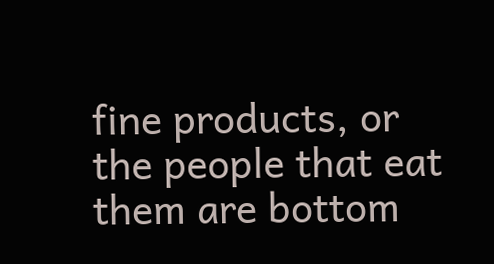fine products, or the people that eat them are bottom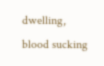dwelling, blood sucking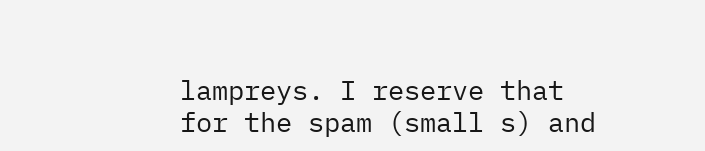lampreys. I reserve that for the spam (small s) and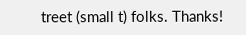treet (small t) folks. Thanks!